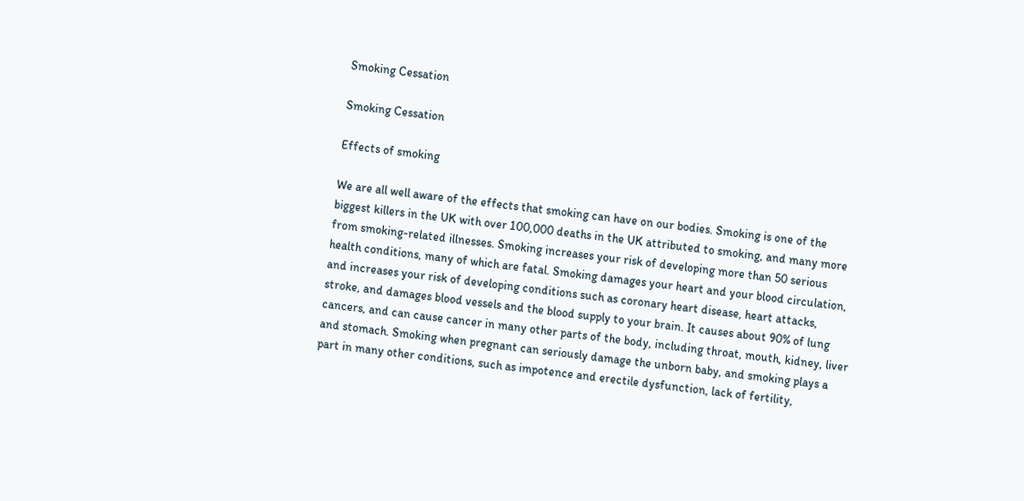Smoking Cessation

Smoking Cessation

Effects of smoking

We are all well aware of the effects that smoking can have on our bodies. Smoking is one of the biggest killers in the UK with over 100,000 deaths in the UK attributed to smoking, and many more from smoking-related illnesses. Smoking increases your risk of developing more than 50 serious health conditions, many of which are fatal. Smoking damages your heart and your blood circulation, and increases your risk of developing conditions such as coronary heart disease, heart attacks, stroke, and damages blood vessels and the blood supply to your brain. It causes about 90% of lung cancers, and can cause cancer in many other parts of the body, including throat, mouth, kidney, liver and stomach. Smoking when pregnant can seriously damage the unborn baby, and smoking plays a part in many other conditions, such as impotence and erectile dysfunction, lack of fertility,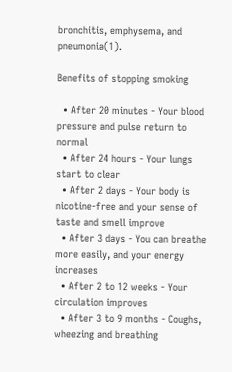bronchitis, emphysema, and pneumonia(1).

Benefits of stopping smoking

  • After 20 minutes - Your blood pressure and pulse return to normal
  • After 24 hours - Your lungs start to clear
  • After 2 days - Your body is nicotine-free and your sense of taste and smell improve
  • After 3 days - You can breathe more easily, and your energy increases
  • After 2 to 12 weeks - Your circulation improves
  • After 3 to 9 months - Coughs, wheezing and breathing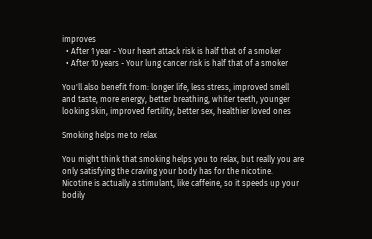improves
  • After 1 year - Your heart attack risk is half that of a smoker
  • After 10 years - Your lung cancer risk is half that of a smoker

You'll also benefit from: longer life, less stress, improved smell and taste, more energy, better breathing, whiter teeth, younger looking skin, improved fertility, better sex, healthier loved ones

Smoking helps me to relax

You might think that smoking helps you to relax, but really you are only satisfying the craving your body has for the nicotine. Nicotine is actually a stimulant, like caffeine, so it speeds up your bodily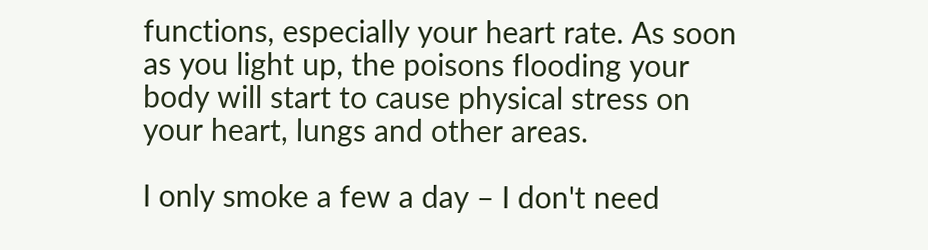functions, especially your heart rate. As soon as you light up, the poisons flooding your body will start to cause physical stress on your heart, lungs and other areas.

I only smoke a few a day – I don't need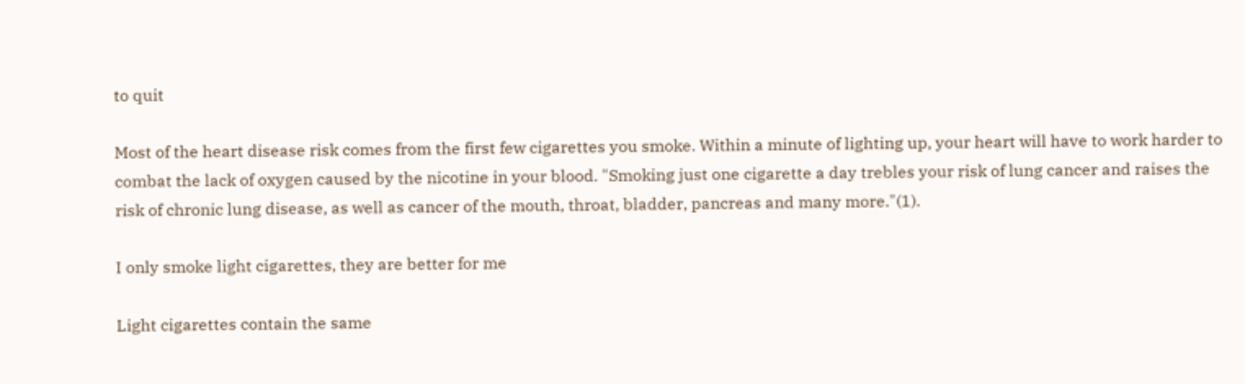to quit

Most of the heart disease risk comes from the first few cigarettes you smoke. Within a minute of lighting up, your heart will have to work harder to combat the lack of oxygen caused by the nicotine in your blood. "Smoking just one cigarette a day trebles your risk of lung cancer and raises the risk of chronic lung disease, as well as cancer of the mouth, throat, bladder, pancreas and many more."(1).

I only smoke light cigarettes, they are better for me

Light cigarettes contain the same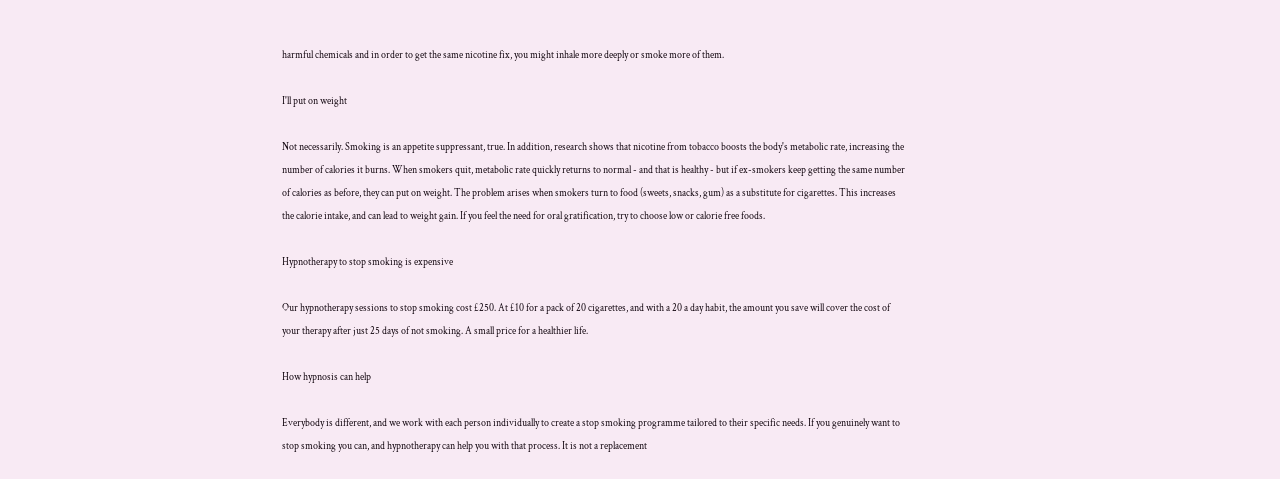harmful chemicals and in order to get the same nicotine fix, you might inhale more deeply or smoke more of them.

I'll put on weight

Not necessarily. Smoking is an appetite suppressant, true. In addition, research shows that nicotine from tobacco boosts the body's metabolic rate, increasing the number of calories it burns. When smokers quit, metabolic rate quickly returns to normal - and that is healthy - but if ex-smokers keep getting the same number of calories as before, they can put on weight. The problem arises when smokers turn to food (sweets, snacks, gum) as a substitute for cigarettes. This increases the calorie intake, and can lead to weight gain. If you feel the need for oral gratification, try to choose low or calorie free foods.

Hypnotherapy to stop smoking is expensive

Our hypnotherapy sessions to stop smoking cost £250. At £10 for a pack of 20 cigarettes, and with a 20 a day habit, the amount you save will cover the cost of your therapy after just 25 days of not smoking. A small price for a healthier life.

How hypnosis can help

Everybody is different, and we work with each person individually to create a stop smoking programme tailored to their specific needs. If you genuinely want to stop smoking you can, and hypnotherapy can help you with that process. It is not a replacement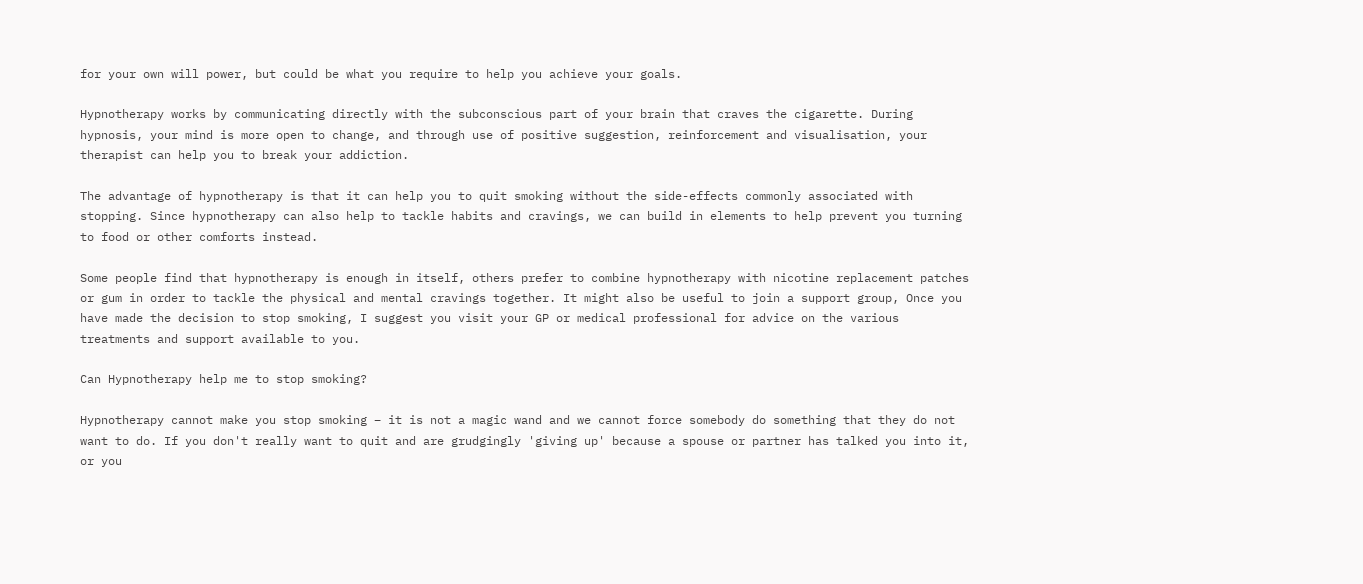for your own will power, but could be what you require to help you achieve your goals.

Hypnotherapy works by communicating directly with the subconscious part of your brain that craves the cigarette. During hypnosis, your mind is more open to change, and through use of positive suggestion, reinforcement and visualisation, your therapist can help you to break your addiction.

The advantage of hypnotherapy is that it can help you to quit smoking without the side-effects commonly associated with stopping. Since hypnotherapy can also help to tackle habits and cravings, we can build in elements to help prevent you turning to food or other comforts instead.

Some people find that hypnotherapy is enough in itself, others prefer to combine hypnotherapy with nicotine replacement patches or gum in order to tackle the physical and mental cravings together. It might also be useful to join a support group, Once you have made the decision to stop smoking, I suggest you visit your GP or medical professional for advice on the various treatments and support available to you.

Can Hypnotherapy help me to stop smoking?

Hypnotherapy cannot make you stop smoking – it is not a magic wand and we cannot force somebody do something that they do not want to do. If you don't really want to quit and are grudgingly 'giving up' because a spouse or partner has talked you into it, or you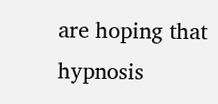are hoping that hypnosis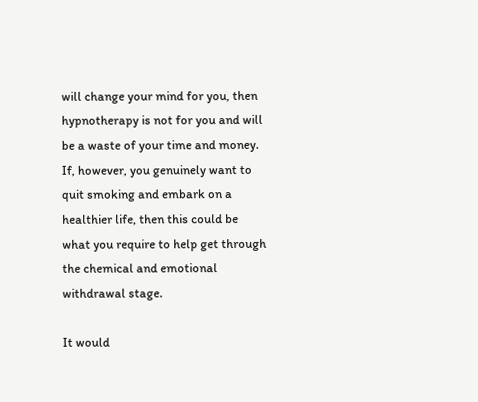will change your mind for you, then hypnotherapy is not for you and will be a waste of your time and money. If, however, you genuinely want to quit smoking and embark on a healthier life, then this could be what you require to help get through the chemical and emotional withdrawal stage.

It would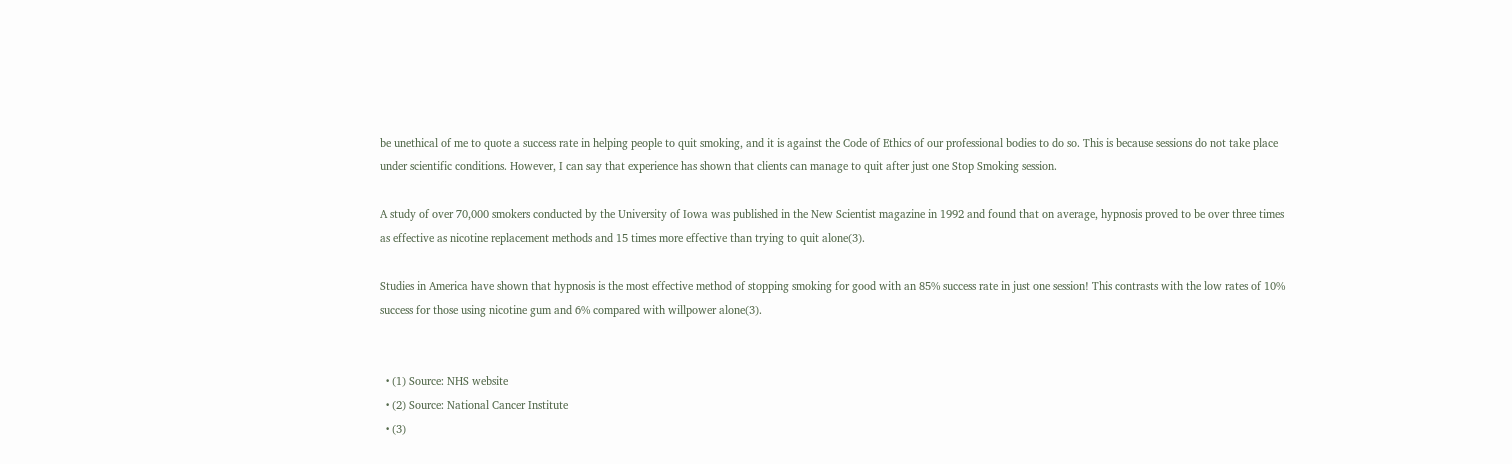be unethical of me to quote a success rate in helping people to quit smoking, and it is against the Code of Ethics of our professional bodies to do so. This is because sessions do not take place under scientific conditions. However, I can say that experience has shown that clients can manage to quit after just one Stop Smoking session.

A study of over 70,000 smokers conducted by the University of Iowa was published in the New Scientist magazine in 1992 and found that on average, hypnosis proved to be over three times as effective as nicotine replacement methods and 15 times more effective than trying to quit alone(3).

Studies in America have shown that hypnosis is the most effective method of stopping smoking for good with an 85% success rate in just one session! This contrasts with the low rates of 10% success for those using nicotine gum and 6% compared with willpower alone(3).


  • (1) Source: NHS website
  • (2) Source: National Cancer Institute
  • (3)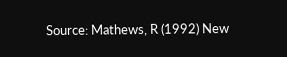Source: Mathews, R (1992) New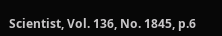Scientist, Vol. 136, No. 1845, p.6